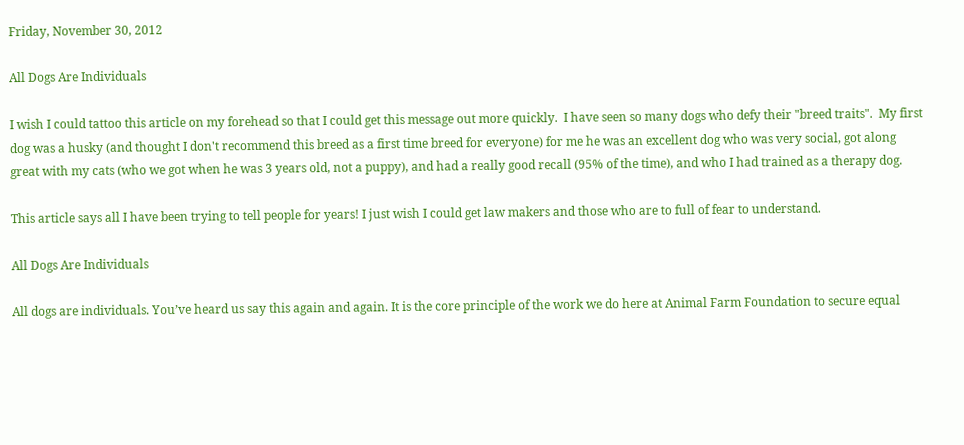Friday, November 30, 2012

All Dogs Are Individuals

I wish I could tattoo this article on my forehead so that I could get this message out more quickly.  I have seen so many dogs who defy their "breed traits".  My first dog was a husky (and thought I don't recommend this breed as a first time breed for everyone) for me he was an excellent dog who was very social, got along great with my cats (who we got when he was 3 years old, not a puppy), and had a really good recall (95% of the time), and who I had trained as a therapy dog.

This article says all I have been trying to tell people for years! I just wish I could get law makers and those who are to full of fear to understand.

All Dogs Are Individuals

All dogs are individuals. You’ve heard us say this again and again. It is the core principle of the work we do here at Animal Farm Foundation to secure equal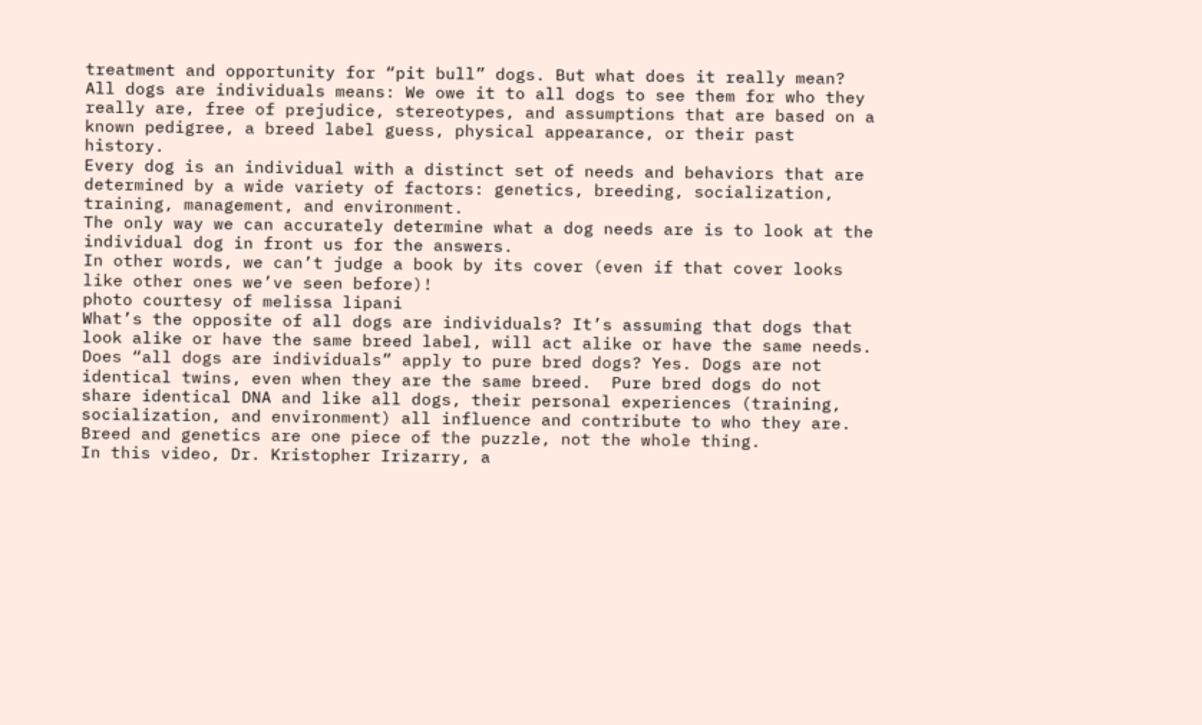treatment and opportunity for “pit bull” dogs. But what does it really mean?
All dogs are individuals means: We owe it to all dogs to see them for who they really are, free of prejudice, stereotypes, and assumptions that are based on a known pedigree, a breed label guess, physical appearance, or their past history.
Every dog is an individual with a distinct set of needs and behaviors that are determined by a wide variety of factors: genetics, breeding, socialization, training, management, and environment.
The only way we can accurately determine what a dog needs are is to look at the individual dog in front us for the answers.
In other words, we can’t judge a book by its cover (even if that cover looks like other ones we’ve seen before)!
photo courtesy of melissa lipani
What’s the opposite of all dogs are individuals? It’s assuming that dogs that look alike or have the same breed label, will act alike or have the same needs.
Does “all dogs are individuals” apply to pure bred dogs? Yes. Dogs are not identical twins, even when they are the same breed.  Pure bred dogs do not share identical DNA and like all dogs, their personal experiences (training, socialization, and environment) all influence and contribute to who they are. Breed and genetics are one piece of the puzzle, not the whole thing.
In this video, Dr. Kristopher Irizarry, a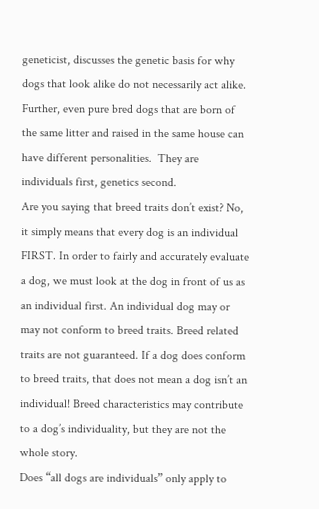geneticist, discusses the genetic basis for why dogs that look alike do not necessarily act alike.
Further, even pure bred dogs that are born of the same litter and raised in the same house can have different personalities.  They are individuals first, genetics second.
Are you saying that breed traits don’t exist? No, it simply means that every dog is an individual FIRST. In order to fairly and accurately evaluate a dog, we must look at the dog in front of us as an individual first. An individual dog may or may not conform to breed traits. Breed related traits are not guaranteed. If a dog does conform to breed traits, that does not mean a dog isn’t an individual! Breed characteristics may contribute to a dog’s individuality, but they are not the whole story.
Does “all dogs are individuals” only apply to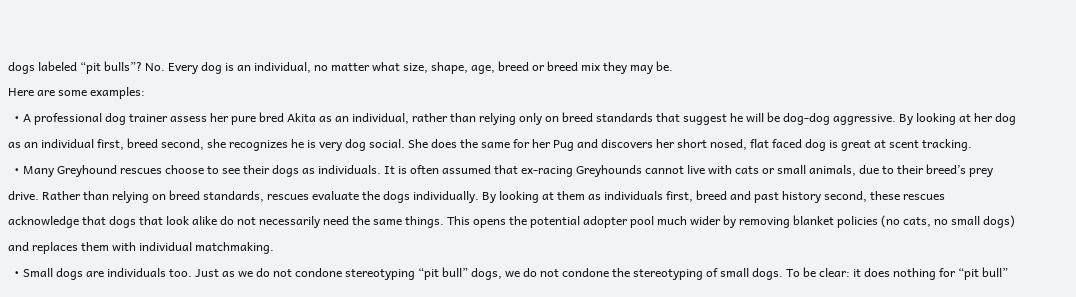dogs labeled “pit bulls”? No. Every dog is an individual, no matter what size, shape, age, breed or breed mix they may be.
Here are some examples:
  • A professional dog trainer assess her pure bred Akita as an individual, rather than relying only on breed standards that suggest he will be dog-dog aggressive. By looking at her dog as an individual first, breed second, she recognizes he is very dog social. She does the same for her Pug and discovers her short nosed, flat faced dog is great at scent tracking.
  • Many Greyhound rescues choose to see their dogs as individuals. It is often assumed that ex-racing Greyhounds cannot live with cats or small animals, due to their breed’s prey drive. Rather than relying on breed standards, rescues evaluate the dogs individually. By looking at them as individuals first, breed and past history second, these rescues acknowledge that dogs that look alike do not necessarily need the same things. This opens the potential adopter pool much wider by removing blanket policies (no cats, no small dogs) and replaces them with individual matchmaking.
  • Small dogs are individuals too. Just as we do not condone stereotyping “pit bull” dogs, we do not condone the stereotyping of small dogs. To be clear: it does nothing for “pit bull”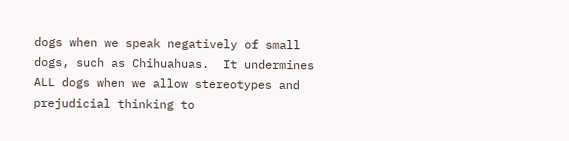dogs when we speak negatively of small dogs, such as Chihuahuas.  It undermines ALL dogs when we allow stereotypes and prejudicial thinking to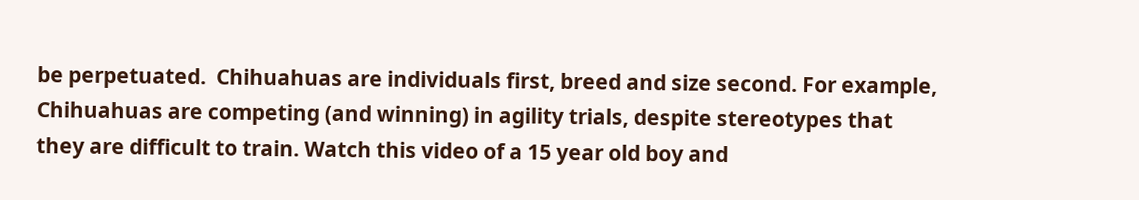be perpetuated.  Chihuahuas are individuals first, breed and size second. For example, Chihuahuas are competing (and winning) in agility trials, despite stereotypes that they are difficult to train. Watch this video of a 15 year old boy and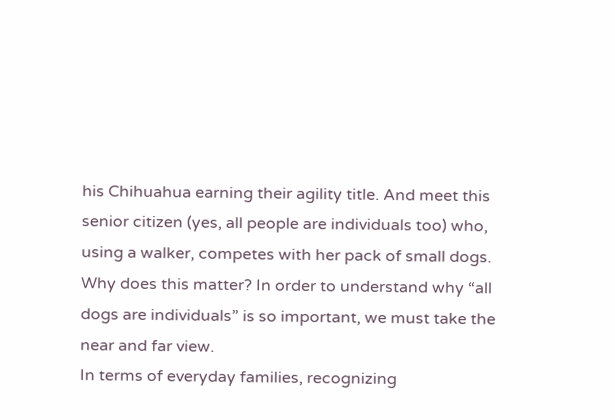his Chihuahua earning their agility title. And meet this senior citizen (yes, all people are individuals too) who, using a walker, competes with her pack of small dogs.
Why does this matter? In order to understand why “all dogs are individuals” is so important, we must take the near and far view.
In terms of everyday families, recognizing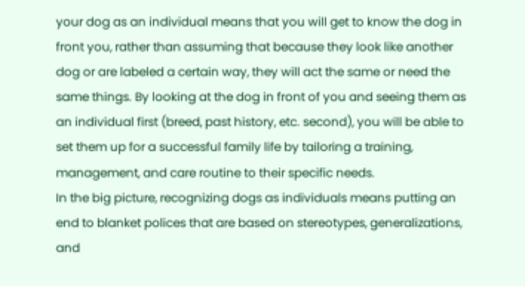your dog as an individual means that you will get to know the dog in front you, rather than assuming that because they look like another dog or are labeled a certain way, they will act the same or need the same things. By looking at the dog in front of you and seeing them as an individual first (breed, past history, etc. second), you will be able to set them up for a successful family life by tailoring a training, management, and care routine to their specific needs.
In the big picture, recognizing dogs as individuals means putting an end to blanket polices that are based on stereotypes, generalizations, and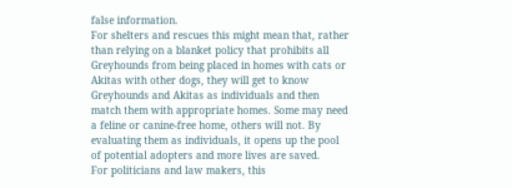false information.
For shelters and rescues this might mean that, rather than relying on a blanket policy that prohibits all Greyhounds from being placed in homes with cats or Akitas with other dogs, they will get to know Greyhounds and Akitas as individuals and then match them with appropriate homes. Some may need a feline or canine-free home, others will not. By evaluating them as individuals, it opens up the pool of potential adopters and more lives are saved.
For politicians and law makers, this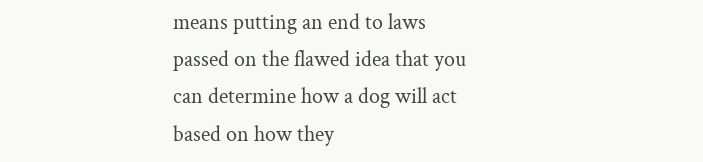means putting an end to laws passed on the flawed idea that you can determine how a dog will act based on how they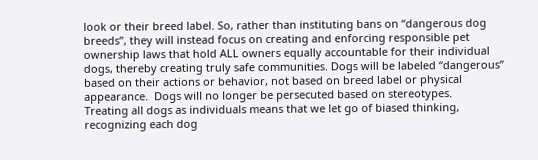look or their breed label. So, rather than instituting bans on “dangerous dog breeds”, they will instead focus on creating and enforcing responsible pet ownership laws that hold ALL owners equally accountable for their individual dogs, thereby creating truly safe communities. Dogs will be labeled “dangerous” based on their actions or behavior, not based on breed label or physical appearance.  Dogs will no longer be persecuted based on stereotypes.
Treating all dogs as individuals means that we let go of biased thinking, recognizing each dog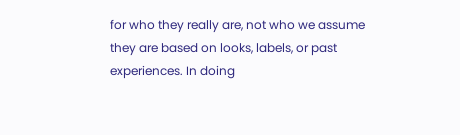for who they really are, not who we assume they are based on looks, labels, or past experiences. In doing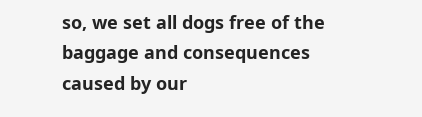so, we set all dogs free of the baggage and consequences caused by our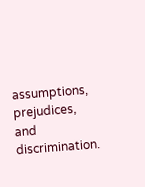assumptions, prejudices, and discrimination.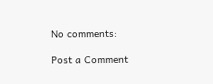No comments:

Post a Comment